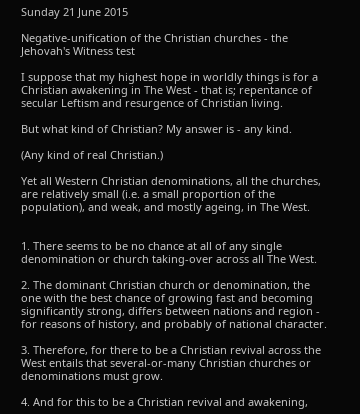Sunday 21 June 2015

Negative-unification of the Christian churches - the Jehovah's Witness test

I suppose that my highest hope in worldly things is for a Christian awakening in The West - that is; repentance of secular Leftism and resurgence of Christian living.

But what kind of Christian? My answer is - any kind.

(Any kind of real Christian.)

Yet all Western Christian denominations, all the churches, are relatively small (i.e. a small proportion of the population), and weak, and mostly ageing, in The West.


1. There seems to be no chance at all of any single denomination or church taking-over across all The West.

2. The dominant Christian church or denomination, the one with the best chance of growing fast and becoming significantly strong, differs between nations and region - for reasons of history, and probably of national character.

3. Therefore, for there to be a Christian revival across the West entails that several-or-many Christian churches or denominations must grow.

4. And for this to be a Christian revival and awakening,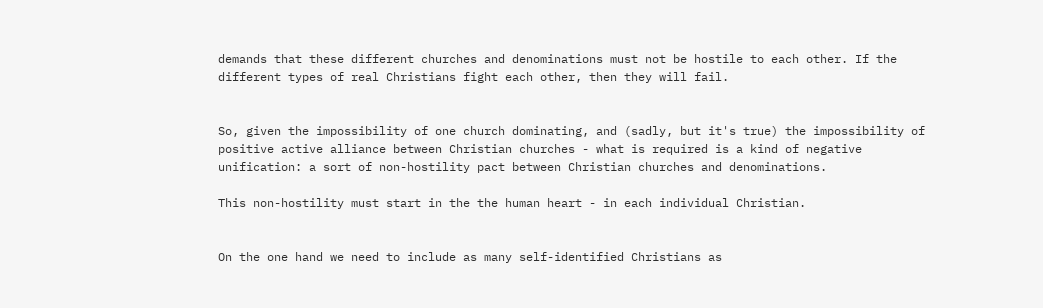demands that these different churches and denominations must not be hostile to each other. If the different types of real Christians fight each other, then they will fail.


So, given the impossibility of one church dominating, and (sadly, but it's true) the impossibility of positive active alliance between Christian churches - what is required is a kind of negative unification: a sort of non-hostility pact between Christian churches and denominations.

This non-hostility must start in the the human heart - in each individual Christian.


On the one hand we need to include as many self-identified Christians as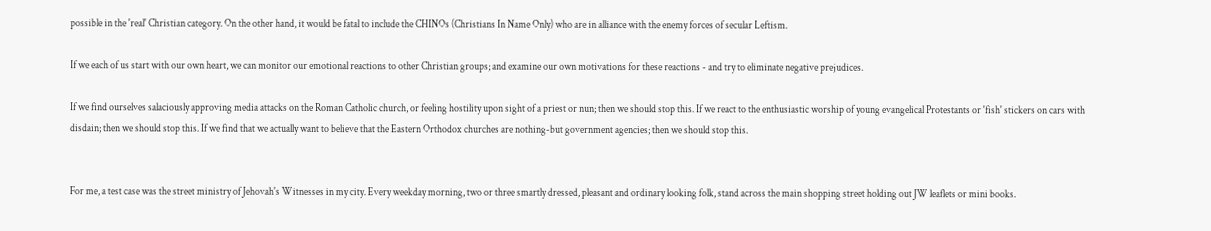possible in the 'real' Christian category. On the other hand, it would be fatal to include the CHINOs (Christians In Name Only) who are in alliance with the enemy forces of secular Leftism.

If we each of us start with our own heart, we can monitor our emotional reactions to other Christian groups; and examine our own motivations for these reactions - and try to eliminate negative prejudices.

If we find ourselves salaciously approving media attacks on the Roman Catholic church, or feeling hostility upon sight of a priest or nun; then we should stop this. If we react to the enthusiastic worship of young evangelical Protestants or 'fish' stickers on cars with disdain; then we should stop this. If we find that we actually want to believe that the Eastern Orthodox churches are nothing-but government agencies; then we should stop this.


For me, a test case was the street ministry of Jehovah's Witnesses in my city. Every weekday morning, two or three smartly dressed, pleasant and ordinary looking folk, stand across the main shopping street holding out JW leaflets or mini books.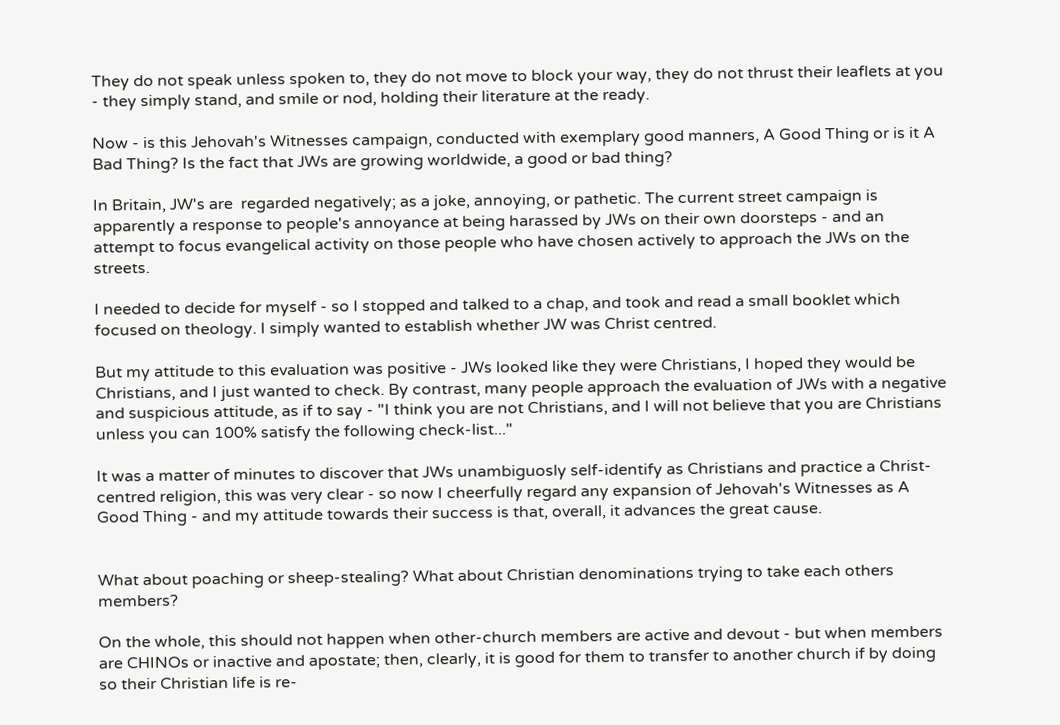They do not speak unless spoken to, they do not move to block your way, they do not thrust their leaflets at you - they simply stand, and smile or nod, holding their literature at the ready.

Now - is this Jehovah's Witnesses campaign, conducted with exemplary good manners, A Good Thing or is it A Bad Thing? Is the fact that JWs are growing worldwide, a good or bad thing?

In Britain, JW's are  regarded negatively; as a joke, annoying, or pathetic. The current street campaign is apparently a response to people's annoyance at being harassed by JWs on their own doorsteps - and an attempt to focus evangelical activity on those people who have chosen actively to approach the JWs on the streets.

I needed to decide for myself - so I stopped and talked to a chap, and took and read a small booklet which focused on theology. I simply wanted to establish whether JW was Christ centred.

But my attitude to this evaluation was positive - JWs looked like they were Christians, I hoped they would be Christians, and I just wanted to check. By contrast, many people approach the evaluation of JWs with a negative and suspicious attitude, as if to say - "I think you are not Christians, and I will not believe that you are Christians unless you can 100% satisfy the following check-list..."

It was a matter of minutes to discover that JWs unambiguosly self-identify as Christians and practice a Christ-centred religion, this was very clear - so now I cheerfully regard any expansion of Jehovah's Witnesses as A Good Thing - and my attitude towards their success is that, overall, it advances the great cause.


What about poaching or sheep-stealing? What about Christian denominations trying to take each others members?

On the whole, this should not happen when other-church members are active and devout - but when members are CHINOs or inactive and apostate; then, clearly, it is good for them to transfer to another church if by doing so their Christian life is re-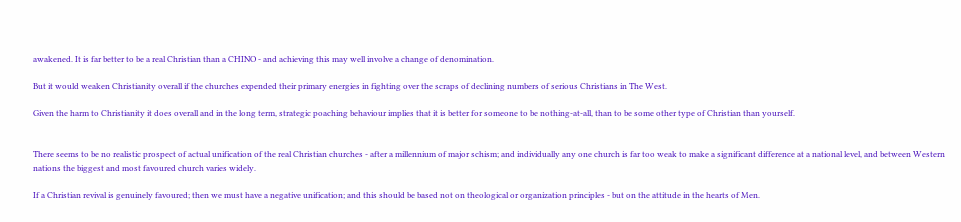awakened. It is far better to be a real Christian than a CHINO - and achieving this may well involve a change of denomination.

But it would weaken Christianity overall if the churches expended their primary energies in fighting over the scraps of declining numbers of serious Christians in The West.

Given the harm to Christianity it does overall and in the long term, strategic poaching behaviour implies that it is better for someone to be nothing-at-all, than to be some other type of Christian than yourself.


There seems to be no realistic prospect of actual unification of the real Christian churches - after a millennium of major schism; and individually any one church is far too weak to make a significant difference at a national level, and between Western nations the biggest and most favoured church varies widely.

If a Christian revival is genuinely favoured; then we must have a negative unification; and this should be based not on theological or organization principles - but on the attitude in the hearts of Men.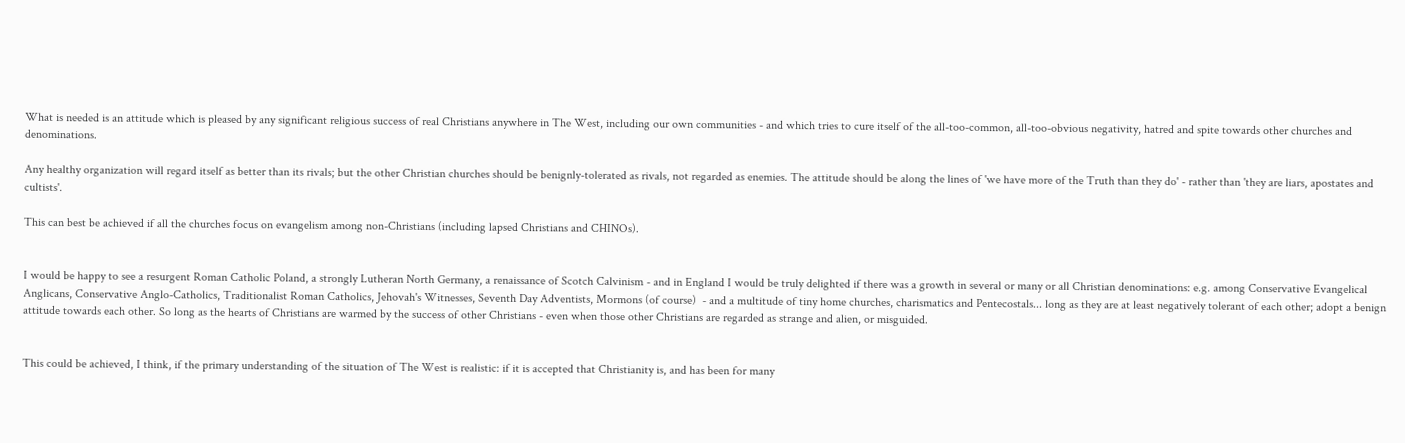What is needed is an attitude which is pleased by any significant religious success of real Christians anywhere in The West, including our own communities - and which tries to cure itself of the all-too-common, all-too-obvious negativity, hatred and spite towards other churches and denominations.

Any healthy organization will regard itself as better than its rivals; but the other Christian churches should be benignly-tolerated as rivals, not regarded as enemies. The attitude should be along the lines of 'we have more of the Truth than they do' - rather than 'they are liars, apostates and cultists'.

This can best be achieved if all the churches focus on evangelism among non-Christians (including lapsed Christians and CHINOs).


I would be happy to see a resurgent Roman Catholic Poland, a strongly Lutheran North Germany, a renaissance of Scotch Calvinism - and in England I would be truly delighted if there was a growth in several or many or all Christian denominations: e.g. among Conservative Evangelical Anglicans, Conservative Anglo-Catholics, Traditionalist Roman Catholics, Jehovah's Witnesses, Seventh Day Adventists, Mormons (of course)  - and a multitude of tiny home churches, charismatics and Pentecostals... long as they are at least negatively tolerant of each other; adopt a benign attitude towards each other. So long as the hearts of Christians are warmed by the success of other Christians - even when those other Christians are regarded as strange and alien, or misguided.


This could be achieved, I think, if the primary understanding of the situation of The West is realistic: if it is accepted that Christianity is, and has been for many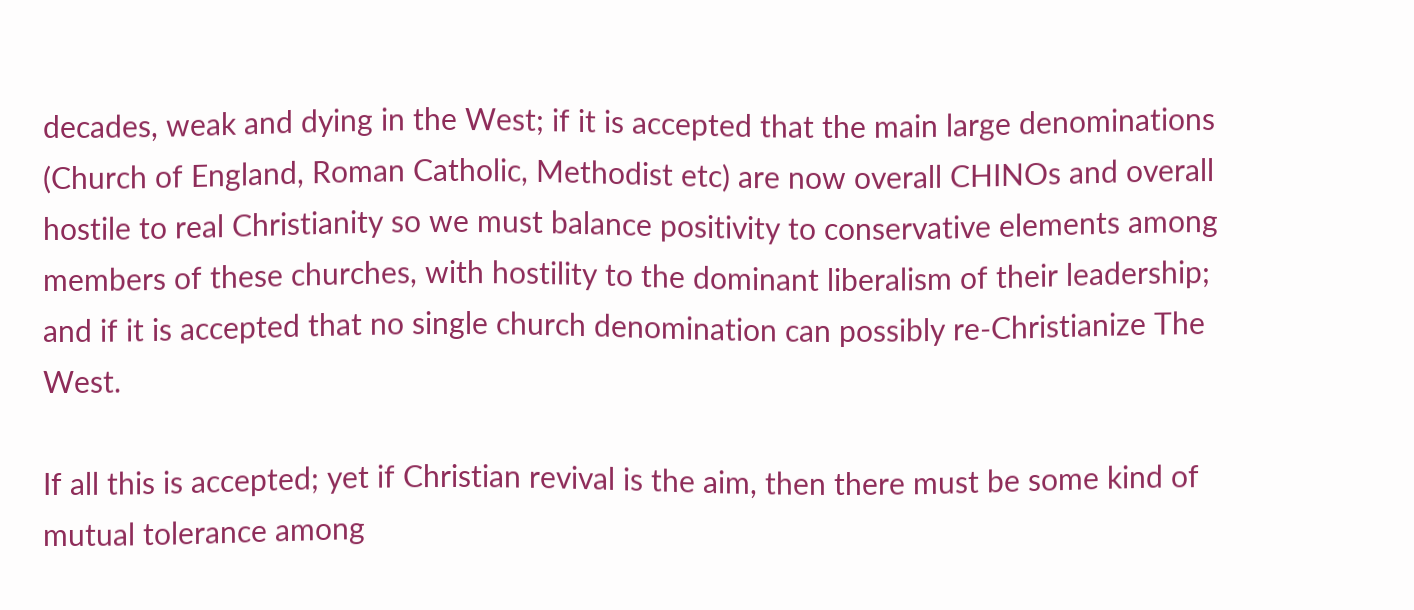decades, weak and dying in the West; if it is accepted that the main large denominations (Church of England, Roman Catholic, Methodist etc) are now overall CHINOs and overall hostile to real Christianity so we must balance positivity to conservative elements among members of these churches, with hostility to the dominant liberalism of their leadership; and if it is accepted that no single church denomination can possibly re-Christianize The West.

If all this is accepted; yet if Christian revival is the aim, then there must be some kind of mutual tolerance among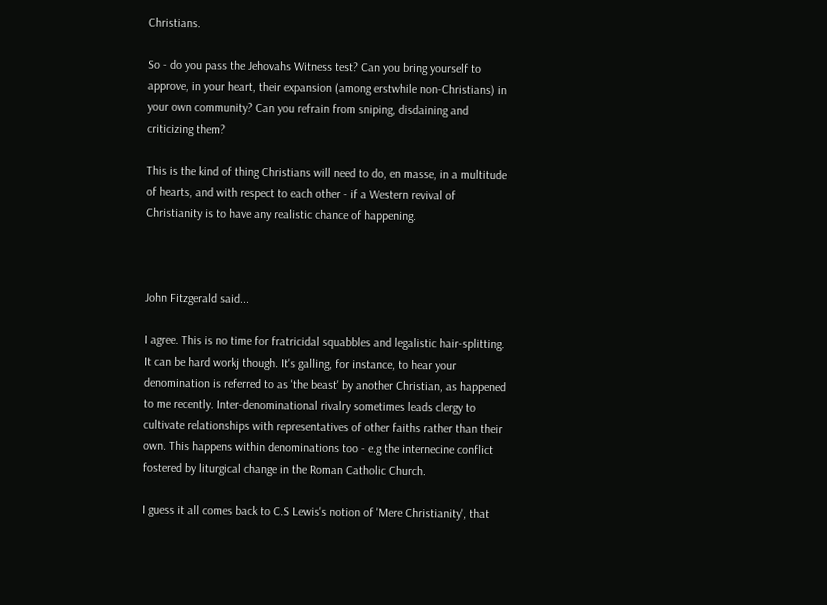Christians.

So - do you pass the Jehovahs Witness test? Can you bring yourself to approve, in your heart, their expansion (among erstwhile non-Christians) in your own community? Can you refrain from sniping, disdaining and criticizing them?

This is the kind of thing Christians will need to do, en masse, in a multitude of hearts, and with respect to each other - if a Western revival of Christianity is to have any realistic chance of happening.



John Fitzgerald said...

I agree. This is no time for fratricidal squabbles and legalistic hair-splitting. It can be hard workj though. It's galling, for instance, to hear your denomination is referred to as 'the beast' by another Christian, as happened to me recently. Inter-denominational rivalry sometimes leads clergy to cultivate relationships with representatives of other faiths rather than their own. This happens within denominations too - e.g the internecine conflict fostered by liturgical change in the Roman Catholic Church.

I guess it all comes back to C.S Lewis's notion of 'Mere Christianity', that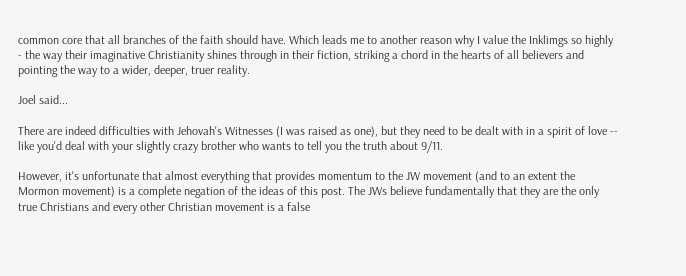common core that all branches of the faith should have. Which leads me to another reason why I value the Inklimgs so highly - the way their imaginative Christianity shines through in their fiction, striking a chord in the hearts of all believers and pointing the way to a wider, deeper, truer reality.

Joel said...

There are indeed difficulties with Jehovah's Witnesses (I was raised as one), but they need to be dealt with in a spirit of love -- like you'd deal with your slightly crazy brother who wants to tell you the truth about 9/11.

However, it's unfortunate that almost everything that provides momentum to the JW movement (and to an extent the Mormon movement) is a complete negation of the ideas of this post. The JWs believe fundamentally that they are the only true Christians and every other Christian movement is a false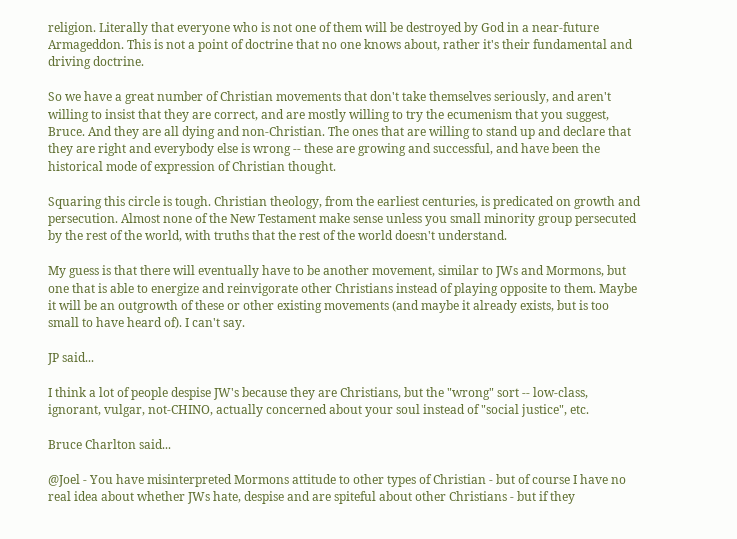religion. Literally that everyone who is not one of them will be destroyed by God in a near-future Armageddon. This is not a point of doctrine that no one knows about, rather it's their fundamental and driving doctrine.

So we have a great number of Christian movements that don't take themselves seriously, and aren't willing to insist that they are correct, and are mostly willing to try the ecumenism that you suggest, Bruce. And they are all dying and non-Christian. The ones that are willing to stand up and declare that they are right and everybody else is wrong -- these are growing and successful, and have been the historical mode of expression of Christian thought.

Squaring this circle is tough. Christian theology, from the earliest centuries, is predicated on growth and persecution. Almost none of the New Testament make sense unless you small minority group persecuted by the rest of the world, with truths that the rest of the world doesn't understand.

My guess is that there will eventually have to be another movement, similar to JWs and Mormons, but one that is able to energize and reinvigorate other Christians instead of playing opposite to them. Maybe it will be an outgrowth of these or other existing movements (and maybe it already exists, but is too small to have heard of). I can't say.

JP said...

I think a lot of people despise JW's because they are Christians, but the "wrong" sort -- low-class, ignorant, vulgar, not-CHINO, actually concerned about your soul instead of "social justice", etc.

Bruce Charlton said...

@Joel - You have misinterpreted Mormons attitude to other types of Christian - but of course I have no real idea about whether JWs hate, despise and are spiteful about other Christians - but if they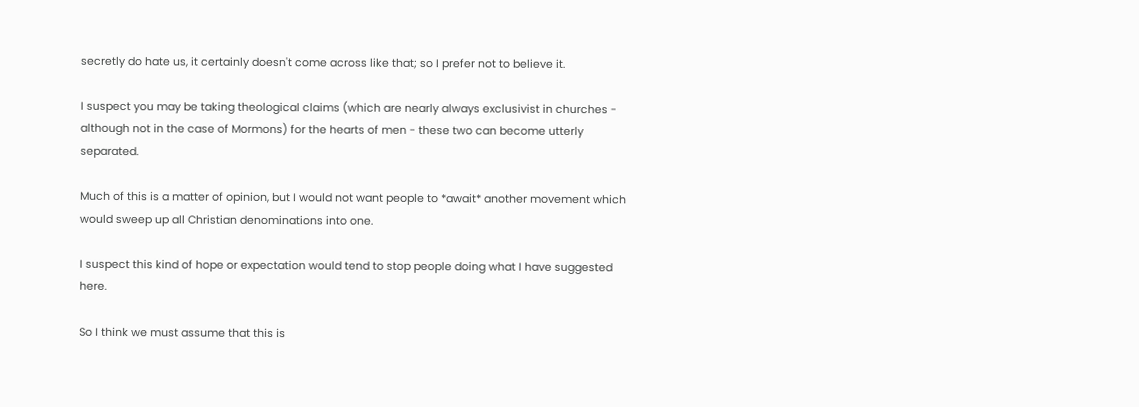secretly do hate us, it certainly doesn't come across like that; so I prefer not to believe it.

I suspect you may be taking theological claims (which are nearly always exclusivist in churches - although not in the case of Mormons) for the hearts of men - these two can become utterly separated.

Much of this is a matter of opinion, but I would not want people to *await* another movement which would sweep up all Christian denominations into one.

I suspect this kind of hope or expectation would tend to stop people doing what I have suggested here.

So I think we must assume that this is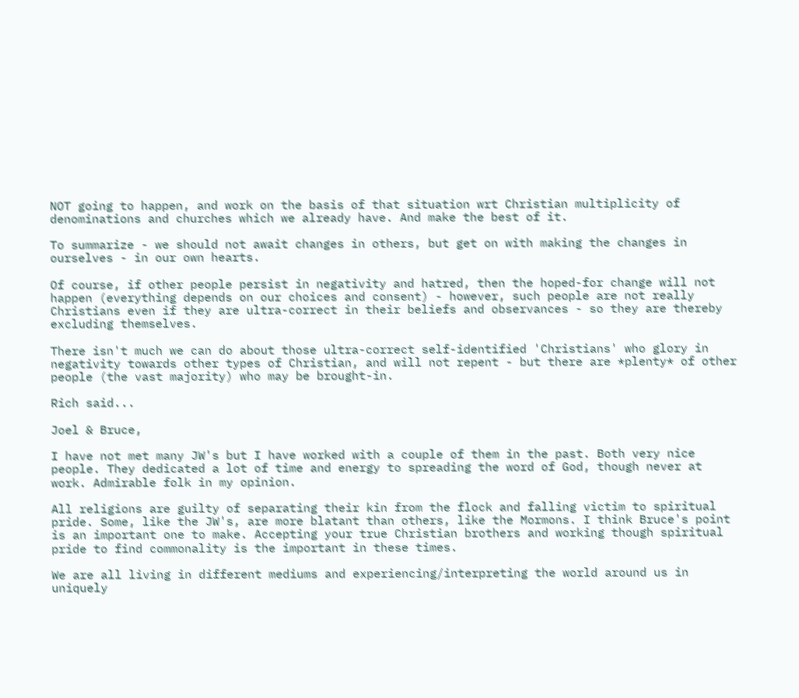NOT going to happen, and work on the basis of that situation wrt Christian multiplicity of denominations and churches which we already have. And make the best of it.

To summarize - we should not await changes in others, but get on with making the changes in ourselves - in our own hearts.

Of course, if other people persist in negativity and hatred, then the hoped-for change will not happen (everything depends on our choices and consent) - however, such people are not really Christians even if they are ultra-correct in their beliefs and observances - so they are thereby excluding themselves.

There isn't much we can do about those ultra-correct self-identified 'Christians' who glory in negativity towards other types of Christian, and will not repent - but there are *plenty* of other people (the vast majority) who may be brought-in.

Rich said...

Joel & Bruce,

I have not met many JW's but I have worked with a couple of them in the past. Both very nice people. They dedicated a lot of time and energy to spreading the word of God, though never at work. Admirable folk in my opinion.

All religions are guilty of separating their kin from the flock and falling victim to spiritual pride. Some, like the JW's, are more blatant than others, like the Mormons. I think Bruce's point is an important one to make. Accepting your true Christian brothers and working though spiritual pride to find commonality is the important in these times.

We are all living in different mediums and experiencing/interpreting the world around us in uniquely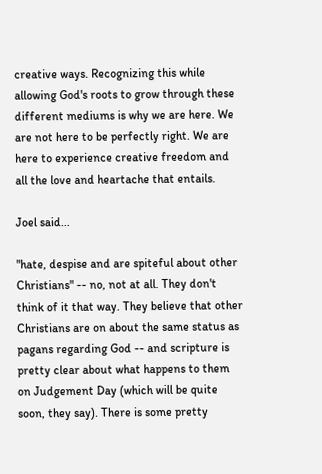creative ways. Recognizing this while allowing God's roots to grow through these different mediums is why we are here. We are not here to be perfectly right. We are here to experience creative freedom and all the love and heartache that entails.

Joel said...

"hate, despise and are spiteful about other Christians" -- no, not at all. They don't think of it that way. They believe that other Christians are on about the same status as pagans regarding God -- and scripture is pretty clear about what happens to them on Judgement Day (which will be quite soon, they say). There is some pretty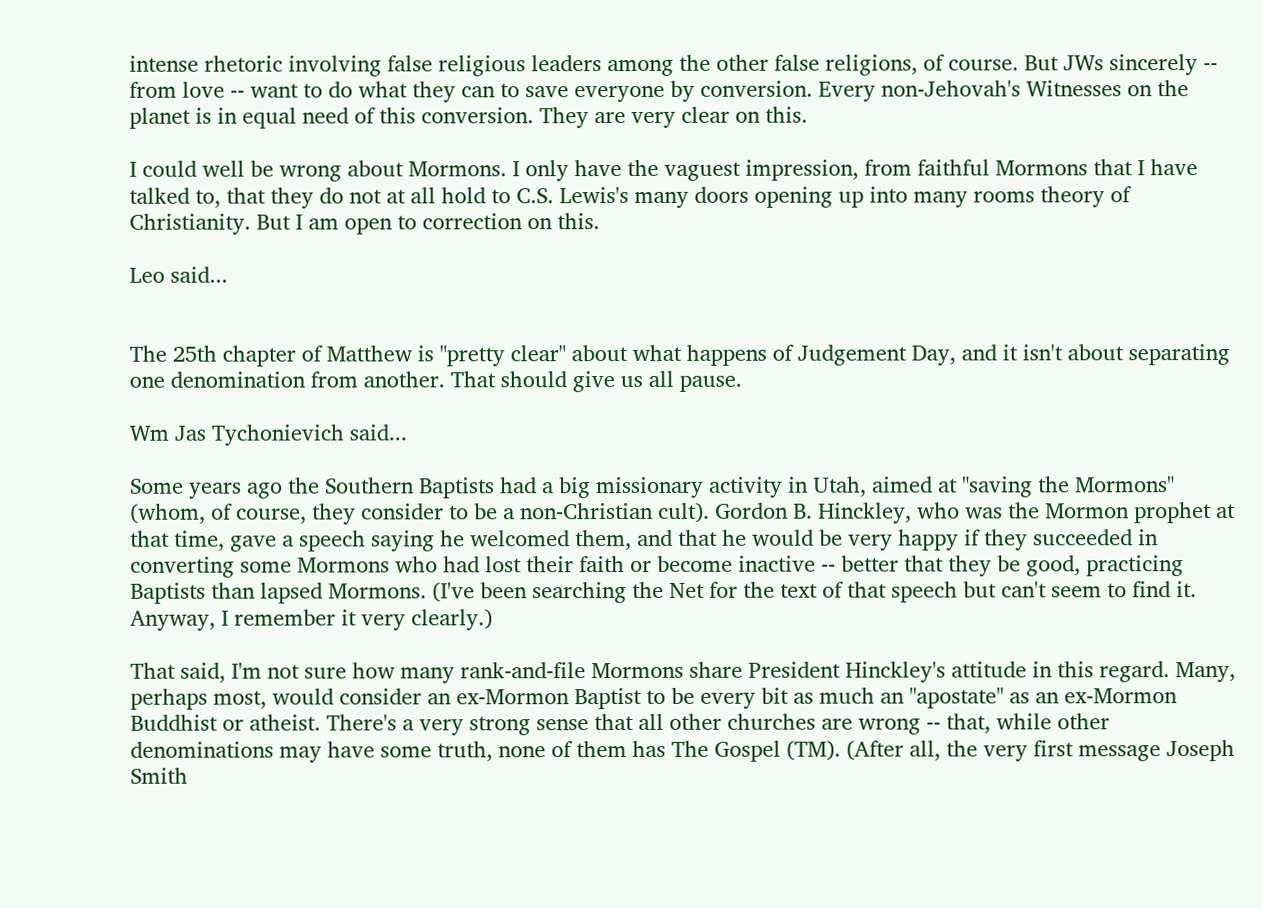intense rhetoric involving false religious leaders among the other false religions, of course. But JWs sincerely -- from love -- want to do what they can to save everyone by conversion. Every non-Jehovah's Witnesses on the planet is in equal need of this conversion. They are very clear on this.

I could well be wrong about Mormons. I only have the vaguest impression, from faithful Mormons that I have talked to, that they do not at all hold to C.S. Lewis's many doors opening up into many rooms theory of Christianity. But I am open to correction on this.

Leo said...


The 25th chapter of Matthew is "pretty clear" about what happens of Judgement Day, and it isn't about separating one denomination from another. That should give us all pause.

Wm Jas Tychonievich said...

Some years ago the Southern Baptists had a big missionary activity in Utah, aimed at "saving the Mormons" (whom, of course, they consider to be a non-Christian cult). Gordon B. Hinckley, who was the Mormon prophet at that time, gave a speech saying he welcomed them, and that he would be very happy if they succeeded in converting some Mormons who had lost their faith or become inactive -- better that they be good, practicing Baptists than lapsed Mormons. (I've been searching the Net for the text of that speech but can't seem to find it. Anyway, I remember it very clearly.)

That said, I'm not sure how many rank-and-file Mormons share President Hinckley's attitude in this regard. Many, perhaps most, would consider an ex-Mormon Baptist to be every bit as much an "apostate" as an ex-Mormon Buddhist or atheist. There's a very strong sense that all other churches are wrong -- that, while other denominations may have some truth, none of them has The Gospel (TM). (After all, the very first message Joseph Smith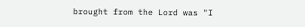brought from the Lord was "I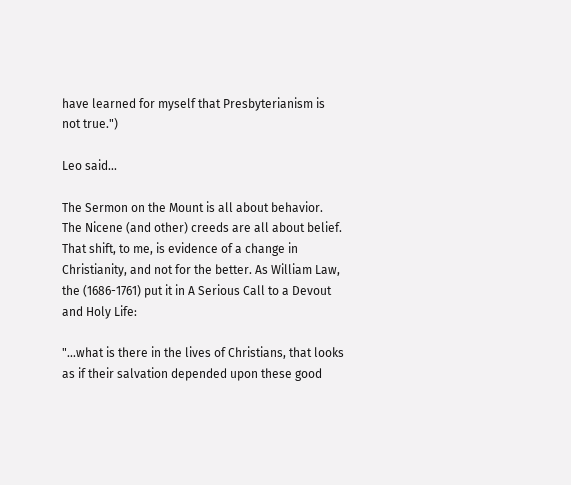have learned for myself that Presbyterianism is not true.")

Leo said...

The Sermon on the Mount is all about behavior. The Nicene (and other) creeds are all about belief. That shift, to me, is evidence of a change in Christianity, and not for the better. As William Law, the (1686-1761) put it in A Serious Call to a Devout and Holy Life:

"...what is there in the lives of Christians, that looks as if their salvation depended upon these good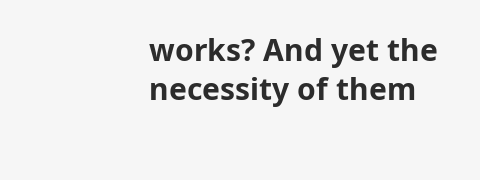works? And yet the necessity of them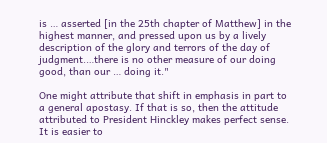is … asserted [in the 25th chapter of Matthew] in the highest manner, and pressed upon us by a lively description of the glory and terrors of the day of judgment.…there is no other measure of our doing good, than our … doing it."

One might attribute that shift in emphasis in part to a general apostasy. If that is so, then the attitude attributed to President Hinckley makes perfect sense. It is easier to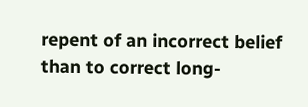repent of an incorrect belief than to correct long-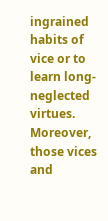ingrained habits of vice or to learn long-neglected virtues. Moreover, those vices and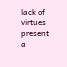lack of virtues present a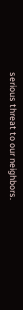serious threat to our neighbors.